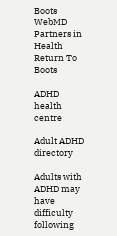Boots WebMD Partners in Health
Return To Boots

ADHD health centre

Adult ADHD directory

Adults with ADHD may have difficulty following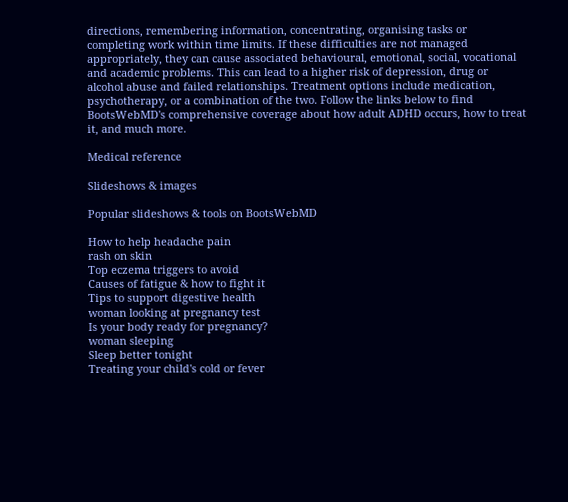directions, remembering information, concentrating, organising tasks or completing work within time limits. If these difficulties are not managed appropriately, they can cause associated behavioural, emotional, social, vocational and academic problems. This can lead to a higher risk of depression, drug or alcohol abuse and failed relationships. Treatment options include medication, psychotherapy, or a combination of the two. Follow the links below to find BootsWebMD's comprehensive coverage about how adult ADHD occurs, how to treat it, and much more.

Medical reference

Slideshows & images

Popular slideshows & tools on BootsWebMD

How to help headache pain
rash on skin
Top eczema triggers to avoid
Causes of fatigue & how to fight it
Tips to support digestive health
woman looking at pregnancy test
Is your body ready for pregnancy?
woman sleeping
Sleep better tonight
Treating your child's cold or fever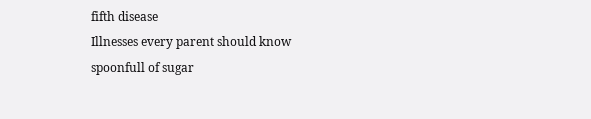fifth disease
Illnesses every parent should know
spoonfull of sugar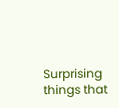Surprising things that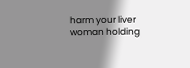harm your liver
woman holding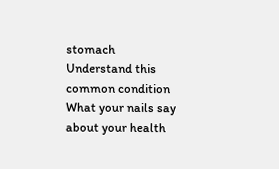stomach
Understand this common condition
What your nails say about your health